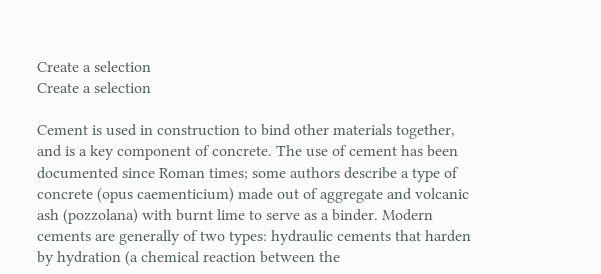Create a selection
Create a selection

Cement is used in construction to bind other materials together, and is a key component of concrete. The use of cement has been documented since Roman times; some authors describe a type of concrete (opus caementicium) made out of aggregate and volcanic ash (pozzolana) with burnt lime to serve as a binder. Modern cements are generally of two types: hydraulic cements that harden by hydration (a chemical reaction between the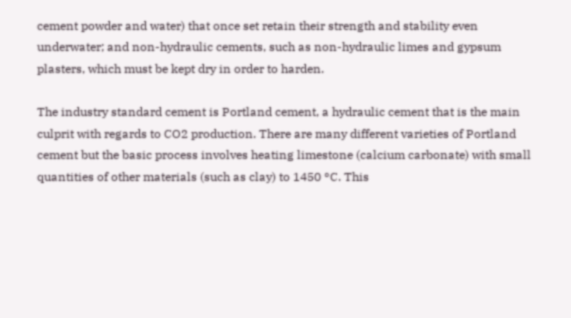cement powder and water) that once set retain their strength and stability even underwater; and non-hydraulic cements, such as non-hydraulic limes and gypsum plasters, which must be kept dry in order to harden.

The industry standard cement is Portland cement, a hydraulic cement that is the main culprit with regards to CO2 production. There are many different varieties of Portland cement but the basic process involves heating limestone (calcium carbonate) with small quantities of other materials (such as clay) to 1450 °C. This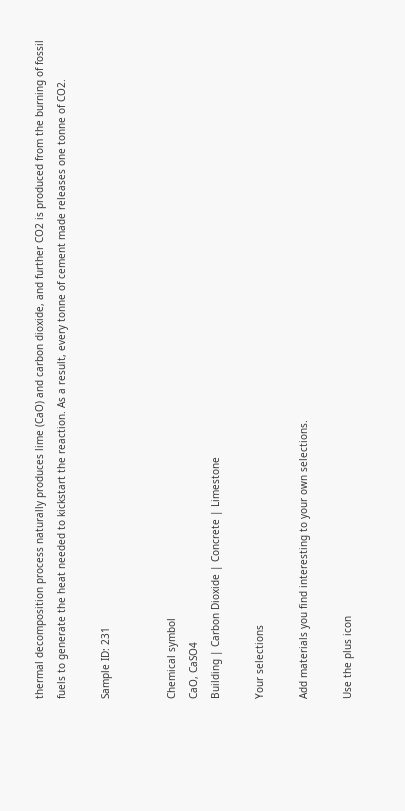thermal decomposition process naturally produces lime (CaO) and carbon dioxide, and further CO2 is produced from the burning of fossil fuels to generate the heat needed to kickstart the reaction. As a result, every tonne of cement made releases one tonne of CO2.

Sample ID: 231


Chemical symbol
CaO, CaSO4
Building | Carbon Dioxide | Concrete | Limestone

Your selections

Add materials you find interesting to your own selections.

Use the plus icon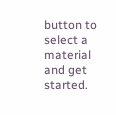button to select a material and get started.